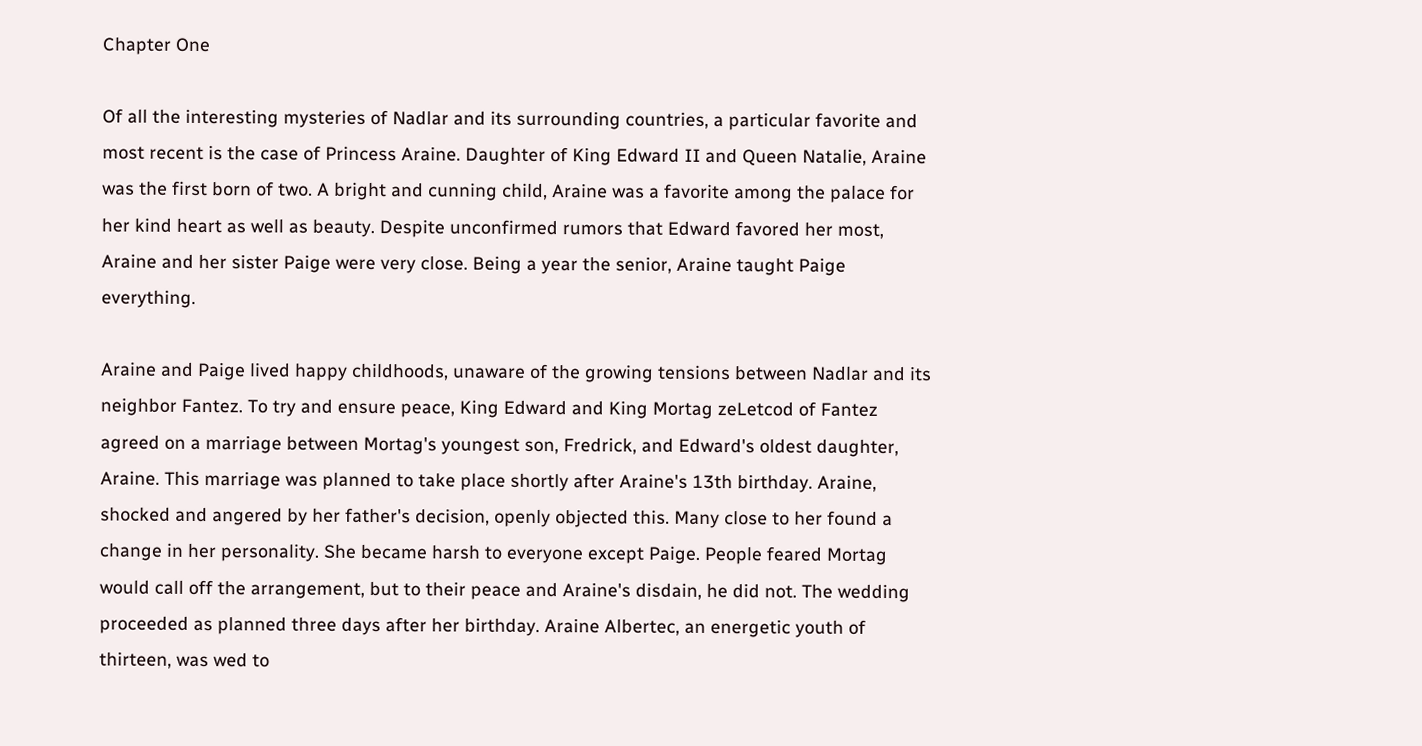Chapter One

Of all the interesting mysteries of Nadlar and its surrounding countries, a particular favorite and most recent is the case of Princess Araine. Daughter of King Edward II and Queen Natalie, Araine was the first born of two. A bright and cunning child, Araine was a favorite among the palace for her kind heart as well as beauty. Despite unconfirmed rumors that Edward favored her most, Araine and her sister Paige were very close. Being a year the senior, Araine taught Paige everything.

Araine and Paige lived happy childhoods, unaware of the growing tensions between Nadlar and its neighbor Fantez. To try and ensure peace, King Edward and King Mortag zeLetcod of Fantez agreed on a marriage between Mortag's youngest son, Fredrick, and Edward's oldest daughter, Araine. This marriage was planned to take place shortly after Araine's 13th birthday. Araine, shocked and angered by her father's decision, openly objected this. Many close to her found a change in her personality. She became harsh to everyone except Paige. People feared Mortag would call off the arrangement, but to their peace and Araine's disdain, he did not. The wedding proceeded as planned three days after her birthday. Araine Albertec, an energetic youth of thirteen, was wed to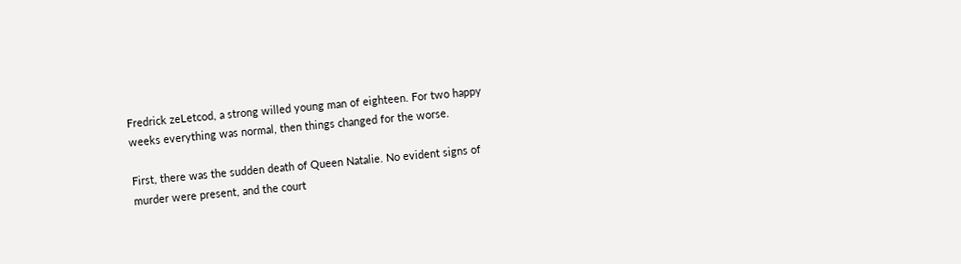Fredrick zeLetcod, a strong willed young man of eighteen. For two happy weeks everything was normal, then things changed for the worse.

First, there was the sudden death of Queen Natalie. No evident signs of murder were present, and the court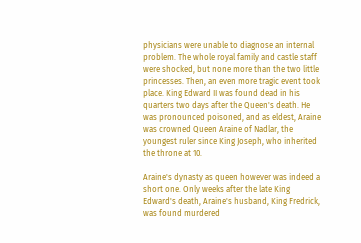physicians were unable to diagnose an internal problem. The whole royal family and castle staff were shocked, but none more than the two little princesses. Then, an even more tragic event took place. King Edward II was found dead in his quarters two days after the Queen's death. He was pronounced poisoned, and as eldest, Araine was crowned Queen Araine of Nadlar, the youngest ruler since King Joseph, who inherited the throne at 10.

Araine's dynasty as queen however was indeed a short one. Only weeks after the late King Edward's death, Araine's husband, King Fredrick, was found murdered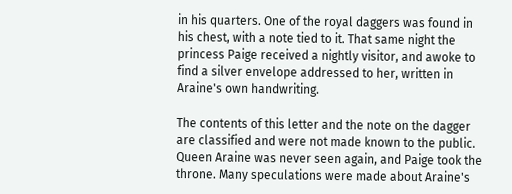in his quarters. One of the royal daggers was found in his chest, with a note tied to it. That same night the princess Paige received a nightly visitor, and awoke to find a silver envelope addressed to her, written in Araine's own handwriting.

The contents of this letter and the note on the dagger are classified and were not made known to the public. Queen Araine was never seen again, and Paige took the throne. Many speculations were made about Araine's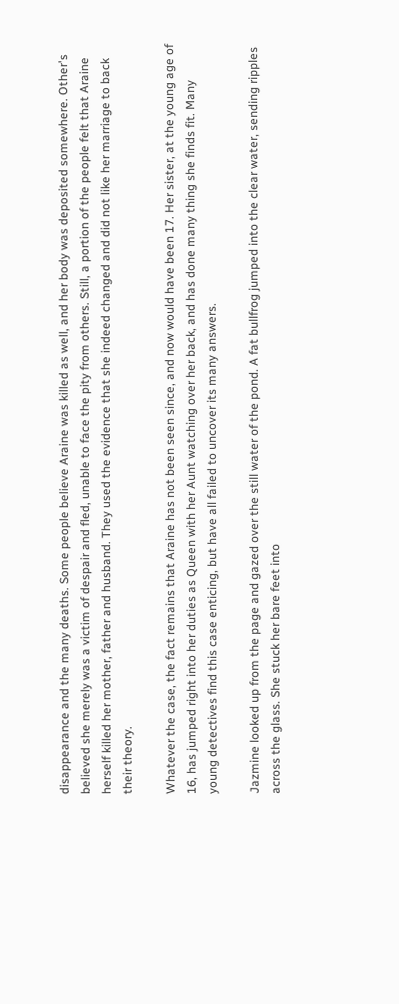disappearance and the many deaths. Some people believe Araine was killed as well, and her body was deposited somewhere. Other's believed she merely was a victim of despair and fled, unable to face the pity from others. Still, a portion of the people felt that Araine herself killed her mother, father and husband. They used the evidence that she indeed changed and did not like her marriage to back their theory.

Whatever the case, the fact remains that Araine has not been seen since, and now would have been 17. Her sister, at the young age of 16, has jumped right into her duties as Queen with her Aunt watching over her back, and has done many thing she finds fit. Many young detectives find this case enticing, but have all failed to uncover its many answers.

Jazmine looked up from the page and gazed over the still water of the pond. A fat bullfrog jumped into the clear water, sending ripples across the glass. She stuck her bare feet into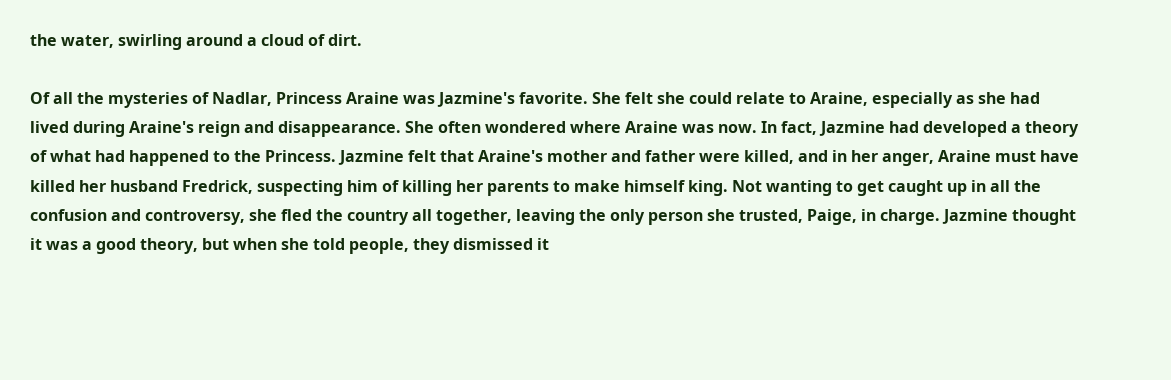the water, swirling around a cloud of dirt.

Of all the mysteries of Nadlar, Princess Araine was Jazmine's favorite. She felt she could relate to Araine, especially as she had lived during Araine's reign and disappearance. She often wondered where Araine was now. In fact, Jazmine had developed a theory of what had happened to the Princess. Jazmine felt that Araine's mother and father were killed, and in her anger, Araine must have killed her husband Fredrick, suspecting him of killing her parents to make himself king. Not wanting to get caught up in all the confusion and controversy, she fled the country all together, leaving the only person she trusted, Paige, in charge. Jazmine thought it was a good theory, but when she told people, they dismissed it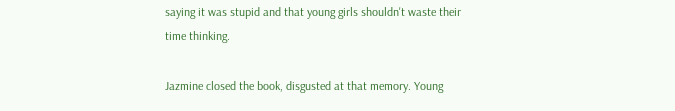saying it was stupid and that young girls shouldn't waste their time thinking.

Jazmine closed the book, disgusted at that memory. Young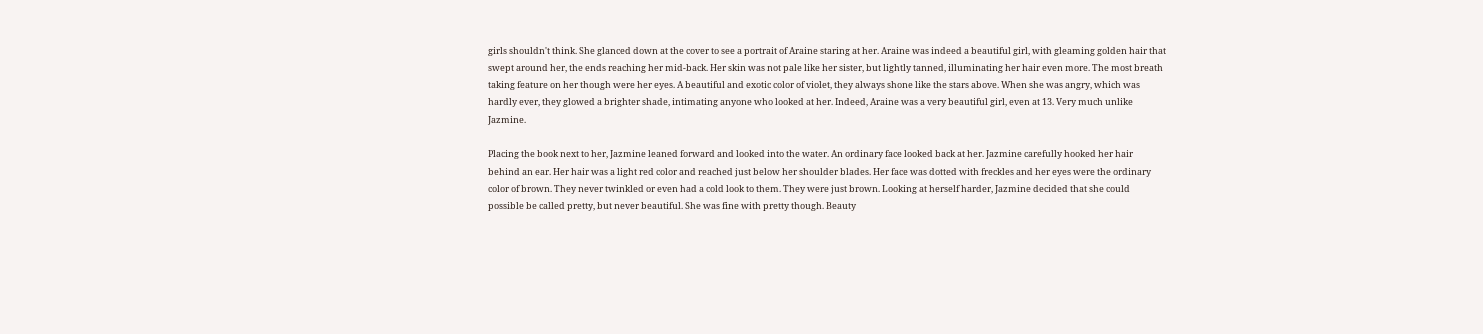girls shouldn't think. She glanced down at the cover to see a portrait of Araine staring at her. Araine was indeed a beautiful girl, with gleaming golden hair that swept around her, the ends reaching her mid-back. Her skin was not pale like her sister, but lightly tanned, illuminating her hair even more. The most breath taking feature on her though were her eyes. A beautiful and exotic color of violet, they always shone like the stars above. When she was angry, which was hardly ever, they glowed a brighter shade, intimating anyone who looked at her. Indeed, Araine was a very beautiful girl, even at 13. Very much unlike Jazmine.

Placing the book next to her, Jazmine leaned forward and looked into the water. An ordinary face looked back at her. Jazmine carefully hooked her hair behind an ear. Her hair was a light red color and reached just below her shoulder blades. Her face was dotted with freckles and her eyes were the ordinary color of brown. They never twinkled or even had a cold look to them. They were just brown. Looking at herself harder, Jazmine decided that she could possible be called pretty, but never beautiful. She was fine with pretty though. Beauty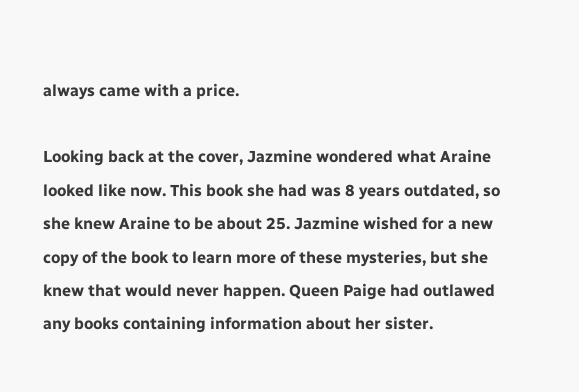always came with a price.

Looking back at the cover, Jazmine wondered what Araine looked like now. This book she had was 8 years outdated, so she knew Araine to be about 25. Jazmine wished for a new copy of the book to learn more of these mysteries, but she knew that would never happen. Queen Paige had outlawed any books containing information about her sister.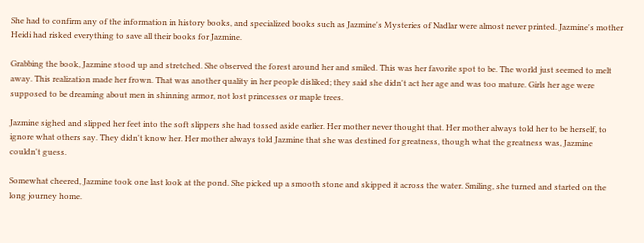She had to confirm any of the information in history books, and specialized books such as Jazmine's Mysteries of Nadlar were almost never printed. Jazmine's mother Heidi had risked everything to save all their books for Jazmine.

Grabbing the book, Jazmine stood up and stretched. She observed the forest around her and smiled. This was her favorite spot to be. The world just seemed to melt away. This realization made her frown. That was another quality in her people disliked; they said she didn't act her age and was too mature. Girls her age were supposed to be dreaming about men in shinning armor, not lost princesses or maple trees.

Jazmine sighed and slipped her feet into the soft slippers she had tossed aside earlier. Her mother never thought that. Her mother always told her to be herself, to ignore what others say. They didn't know her. Her mother always told Jazmine that she was destined for greatness, though what the greatness was, Jazmine couldn't guess.

Somewhat cheered, Jazmine took one last look at the pond. She picked up a smooth stone and skipped it across the water. Smiling, she turned and started on the long journey home.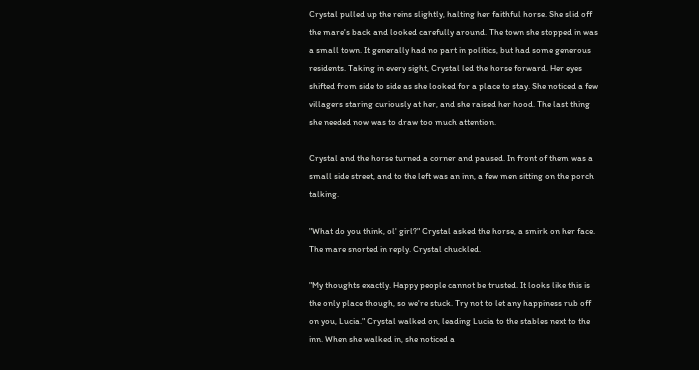Crystal pulled up the reins slightly, halting her faithful horse. She slid off the mare's back and looked carefully around. The town she stopped in was a small town. It generally had no part in politics, but had some generous residents. Taking in every sight, Crystal led the horse forward. Her eyes shifted from side to side as she looked for a place to stay. She noticed a few villagers staring curiously at her, and she raised her hood. The last thing she needed now was to draw too much attention.

Crystal and the horse turned a corner and paused. In front of them was a small side street, and to the left was an inn, a few men sitting on the porch talking.

"What do you think, ol' girl?" Crystal asked the horse, a smirk on her face. The mare snorted in reply. Crystal chuckled.

"My thoughts exactly. Happy people cannot be trusted. It looks like this is the only place though, so we're stuck. Try not to let any happiness rub off on you, Lucia." Crystal walked on, leading Lucia to the stables next to the inn. When she walked in, she noticed a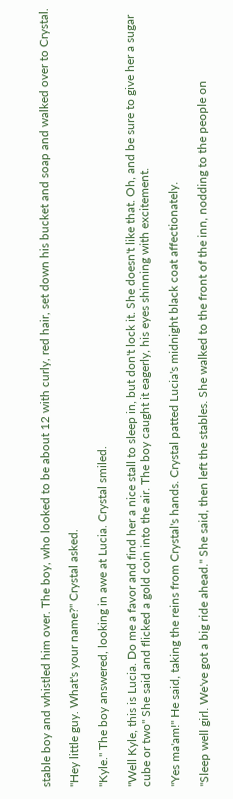stable boy and whistled him over. The boy, who looked to be about 12 with curly, red hair, set down his bucket and soap and walked over to Crystal.

"Hey little guy. What's your name?" Crystal asked.

"Kyle." The boy answered, looking in awe at Lucia. Crystal smiled.

"Well Kyle, this is Lucia. Do me a favor and find her a nice stall to sleep in, but don't lock it. She doesn't like that. Oh, and be sure to give her a sugar cube or two" She said and flicked a gold coin into the air. The boy caught it eagerly, his eyes shinning with excitement.

"Yes ma'am!" He said, taking the reins from Crystal's hands. Crystal patted Lucia's midnight black coat affectionately.

"Sleep well girl. We've got a big ride ahead." She said, then left the stables. She walked to the front of the inn, nodding to the people on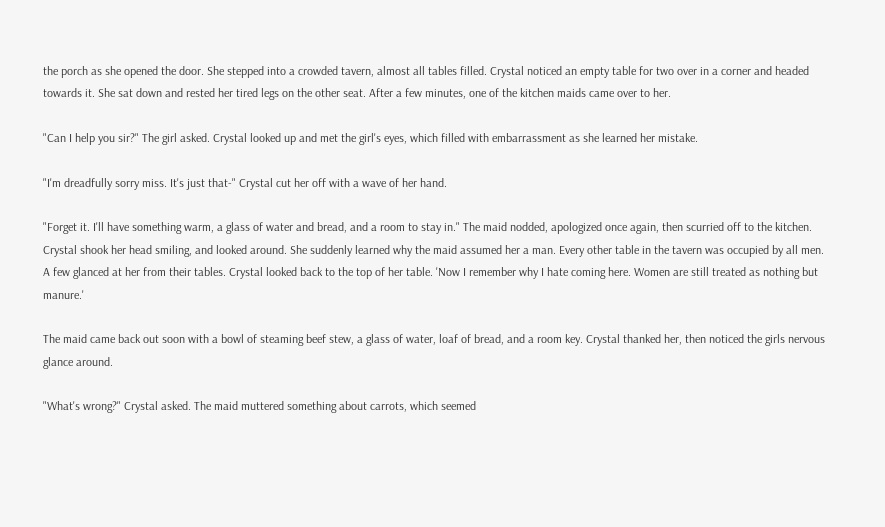the porch as she opened the door. She stepped into a crowded tavern, almost all tables filled. Crystal noticed an empty table for two over in a corner and headed towards it. She sat down and rested her tired legs on the other seat. After a few minutes, one of the kitchen maids came over to her.

"Can I help you sir?" The girl asked. Crystal looked up and met the girl's eyes, which filled with embarrassment as she learned her mistake.

"I'm dreadfully sorry miss. It's just that-" Crystal cut her off with a wave of her hand.

"Forget it. I'll have something warm, a glass of water and bread, and a room to stay in." The maid nodded, apologized once again, then scurried off to the kitchen. Crystal shook her head smiling, and looked around. She suddenly learned why the maid assumed her a man. Every other table in the tavern was occupied by all men. A few glanced at her from their tables. Crystal looked back to the top of her table. 'Now I remember why I hate coming here. Women are still treated as nothing but manure.'

The maid came back out soon with a bowl of steaming beef stew, a glass of water, loaf of bread, and a room key. Crystal thanked her, then noticed the girls nervous glance around.

"What's wrong?" Crystal asked. The maid muttered something about carrots, which seemed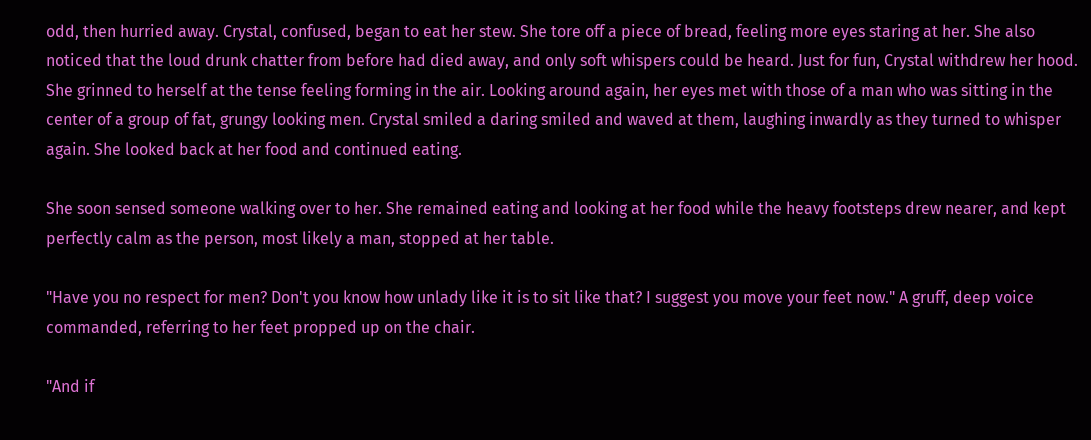odd, then hurried away. Crystal, confused, began to eat her stew. She tore off a piece of bread, feeling more eyes staring at her. She also noticed that the loud drunk chatter from before had died away, and only soft whispers could be heard. Just for fun, Crystal withdrew her hood. She grinned to herself at the tense feeling forming in the air. Looking around again, her eyes met with those of a man who was sitting in the center of a group of fat, grungy looking men. Crystal smiled a daring smiled and waved at them, laughing inwardly as they turned to whisper again. She looked back at her food and continued eating.

She soon sensed someone walking over to her. She remained eating and looking at her food while the heavy footsteps drew nearer, and kept perfectly calm as the person, most likely a man, stopped at her table.

"Have you no respect for men? Don't you know how unlady like it is to sit like that? I suggest you move your feet now." A gruff, deep voice commanded, referring to her feet propped up on the chair.

"And if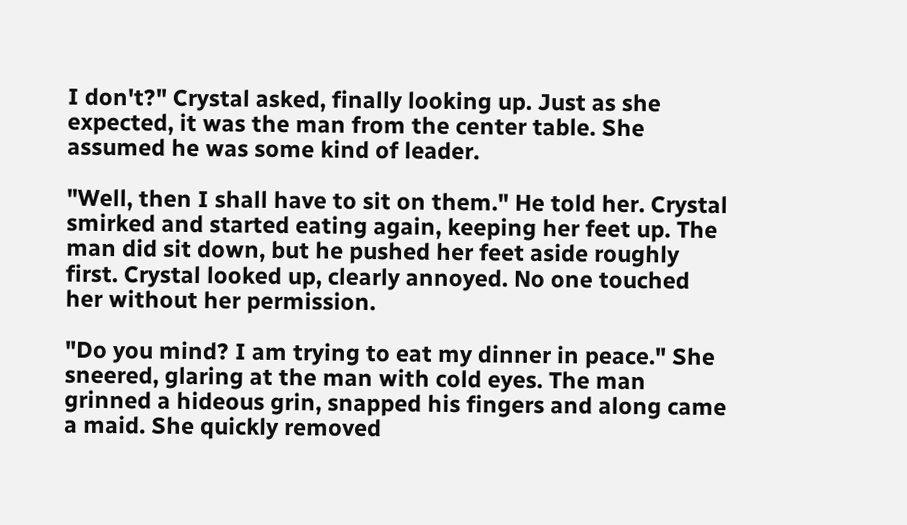I don't?" Crystal asked, finally looking up. Just as she expected, it was the man from the center table. She assumed he was some kind of leader.

"Well, then I shall have to sit on them." He told her. Crystal smirked and started eating again, keeping her feet up. The man did sit down, but he pushed her feet aside roughly first. Crystal looked up, clearly annoyed. No one touched her without her permission.

"Do you mind? I am trying to eat my dinner in peace." She sneered, glaring at the man with cold eyes. The man grinned a hideous grin, snapped his fingers and along came a maid. She quickly removed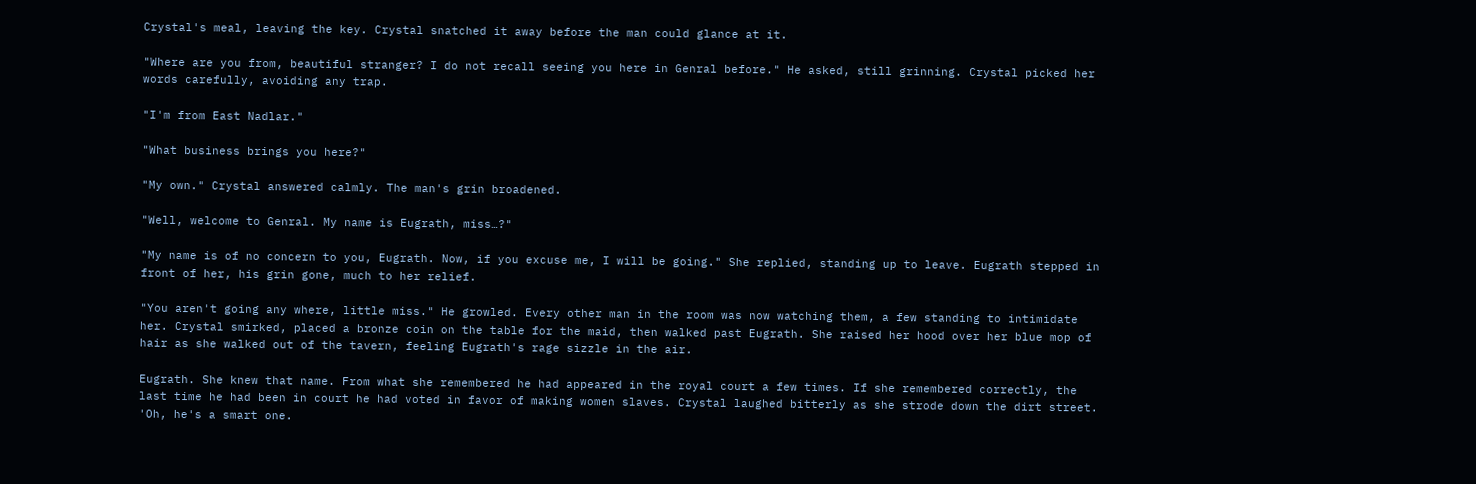Crystal's meal, leaving the key. Crystal snatched it away before the man could glance at it.

"Where are you from, beautiful stranger? I do not recall seeing you here in Genral before." He asked, still grinning. Crystal picked her words carefully, avoiding any trap.

"I'm from East Nadlar."

"What business brings you here?"

"My own." Crystal answered calmly. The man's grin broadened.

"Well, welcome to Genral. My name is Eugrath, miss…?"

"My name is of no concern to you, Eugrath. Now, if you excuse me, I will be going." She replied, standing up to leave. Eugrath stepped in front of her, his grin gone, much to her relief.

"You aren't going any where, little miss." He growled. Every other man in the room was now watching them, a few standing to intimidate her. Crystal smirked, placed a bronze coin on the table for the maid, then walked past Eugrath. She raised her hood over her blue mop of hair as she walked out of the tavern, feeling Eugrath's rage sizzle in the air.

Eugrath. She knew that name. From what she remembered he had appeared in the royal court a few times. If she remembered correctly, the last time he had been in court he had voted in favor of making women slaves. Crystal laughed bitterly as she strode down the dirt street. 'Oh, he's a smart one.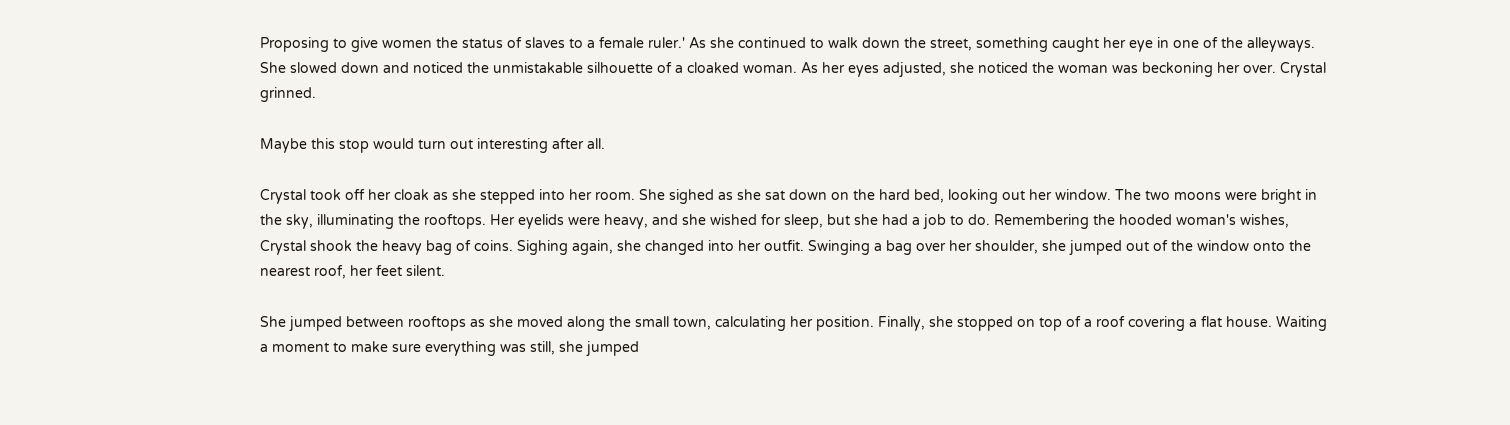Proposing to give women the status of slaves to a female ruler.' As she continued to walk down the street, something caught her eye in one of the alleyways. She slowed down and noticed the unmistakable silhouette of a cloaked woman. As her eyes adjusted, she noticed the woman was beckoning her over. Crystal grinned.

Maybe this stop would turn out interesting after all.

Crystal took off her cloak as she stepped into her room. She sighed as she sat down on the hard bed, looking out her window. The two moons were bright in the sky, illuminating the rooftops. Her eyelids were heavy, and she wished for sleep, but she had a job to do. Remembering the hooded woman's wishes, Crystal shook the heavy bag of coins. Sighing again, she changed into her outfit. Swinging a bag over her shoulder, she jumped out of the window onto the nearest roof, her feet silent.

She jumped between rooftops as she moved along the small town, calculating her position. Finally, she stopped on top of a roof covering a flat house. Waiting a moment to make sure everything was still, she jumped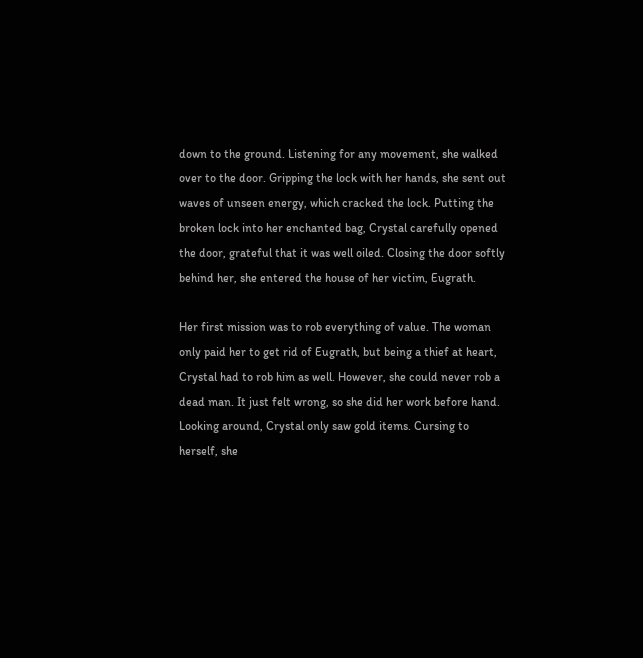down to the ground. Listening for any movement, she walked over to the door. Gripping the lock with her hands, she sent out waves of unseen energy, which cracked the lock. Putting the broken lock into her enchanted bag, Crystal carefully opened the door, grateful that it was well oiled. Closing the door softly behind her, she entered the house of her victim, Eugrath.

Her first mission was to rob everything of value. The woman only paid her to get rid of Eugrath, but being a thief at heart, Crystal had to rob him as well. However, she could never rob a dead man. It just felt wrong, so she did her work before hand. Looking around, Crystal only saw gold items. Cursing to herself, she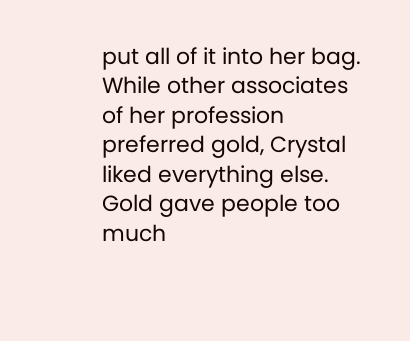put all of it into her bag. While other associates of her profession preferred gold, Crystal liked everything else. Gold gave people too much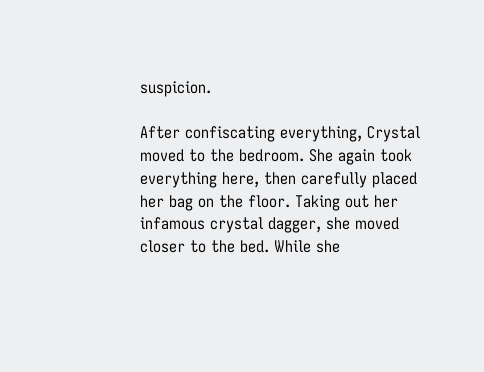suspicion.

After confiscating everything, Crystal moved to the bedroom. She again took everything here, then carefully placed her bag on the floor. Taking out her infamous crystal dagger, she moved closer to the bed. While she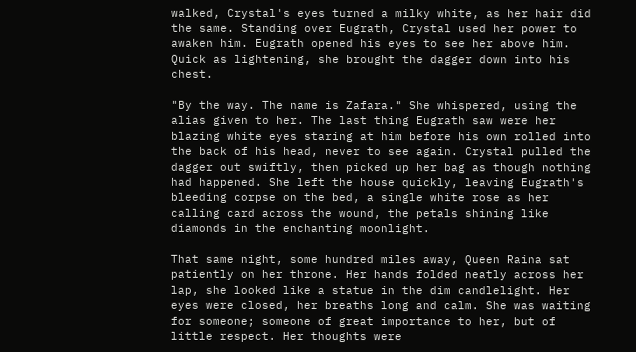walked, Crystal's eyes turned a milky white, as her hair did the same. Standing over Eugrath, Crystal used her power to awaken him. Eugrath opened his eyes to see her above him. Quick as lightening, she brought the dagger down into his chest.

"By the way. The name is Zafara." She whispered, using the alias given to her. The last thing Eugrath saw were her blazing white eyes staring at him before his own rolled into the back of his head, never to see again. Crystal pulled the dagger out swiftly, then picked up her bag as though nothing had happened. She left the house quickly, leaving Eugrath's bleeding corpse on the bed, a single white rose as her calling card across the wound, the petals shining like diamonds in the enchanting moonlight.

That same night, some hundred miles away, Queen Raina sat patiently on her throne. Her hands folded neatly across her lap, she looked like a statue in the dim candlelight. Her eyes were closed, her breaths long and calm. She was waiting for someone; someone of great importance to her, but of little respect. Her thoughts were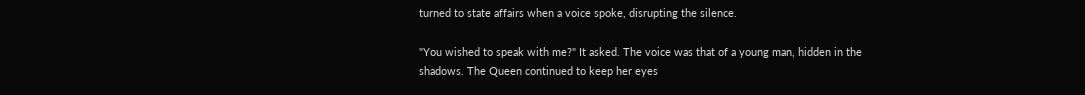turned to state affairs when a voice spoke, disrupting the silence.

"You wished to speak with me?" It asked. The voice was that of a young man, hidden in the shadows. The Queen continued to keep her eyes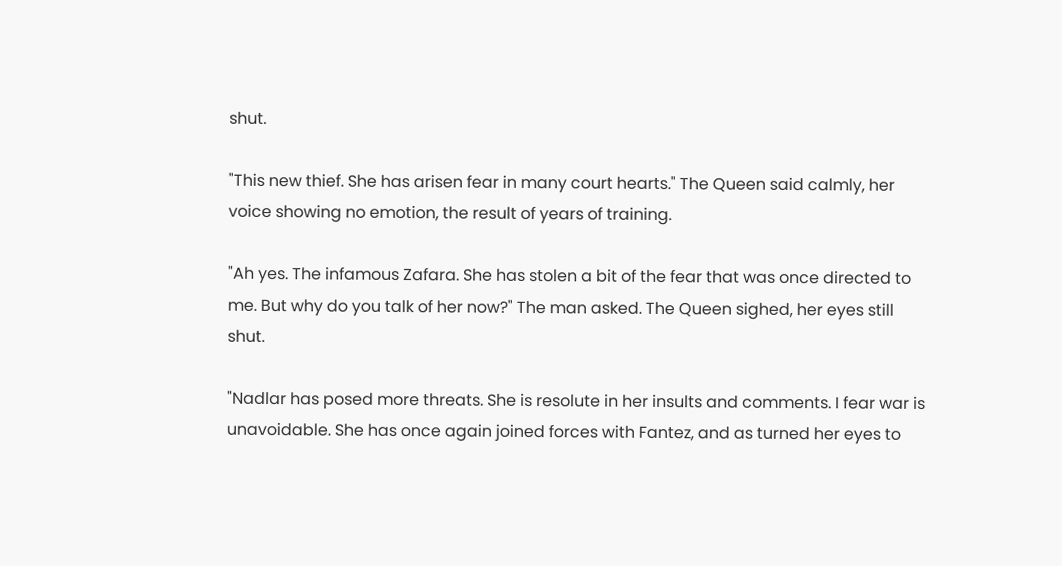shut.

"This new thief. She has arisen fear in many court hearts." The Queen said calmly, her voice showing no emotion, the result of years of training.

"Ah yes. The infamous Zafara. She has stolen a bit of the fear that was once directed to me. But why do you talk of her now?" The man asked. The Queen sighed, her eyes still shut.

"Nadlar has posed more threats. She is resolute in her insults and comments. I fear war is unavoidable. She has once again joined forces with Fantez, and as turned her eyes to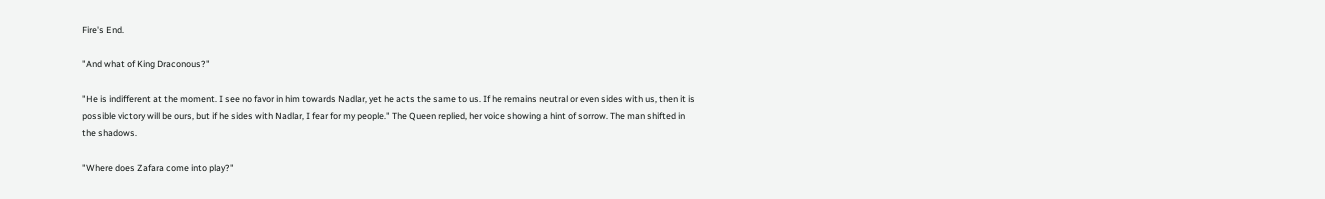Fire's End.

"And what of King Draconous?"

"He is indifferent at the moment. I see no favor in him towards Nadlar, yet he acts the same to us. If he remains neutral or even sides with us, then it is possible victory will be ours, but if he sides with Nadlar, I fear for my people." The Queen replied, her voice showing a hint of sorrow. The man shifted in the shadows.

"Where does Zafara come into play?"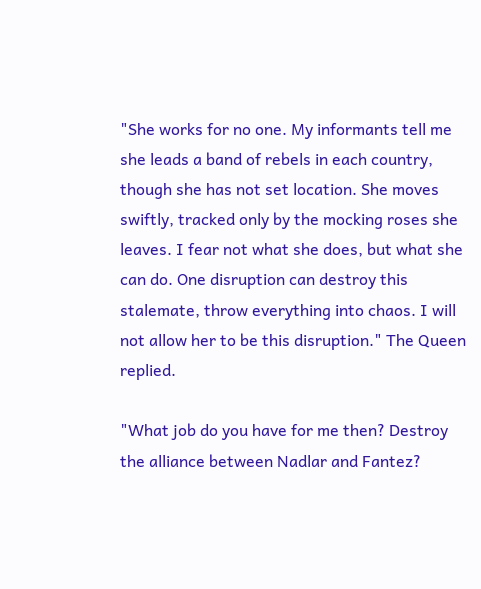"She works for no one. My informants tell me she leads a band of rebels in each country, though she has not set location. She moves swiftly, tracked only by the mocking roses she leaves. I fear not what she does, but what she can do. One disruption can destroy this stalemate, throw everything into chaos. I will not allow her to be this disruption." The Queen replied.

"What job do you have for me then? Destroy the alliance between Nadlar and Fantez?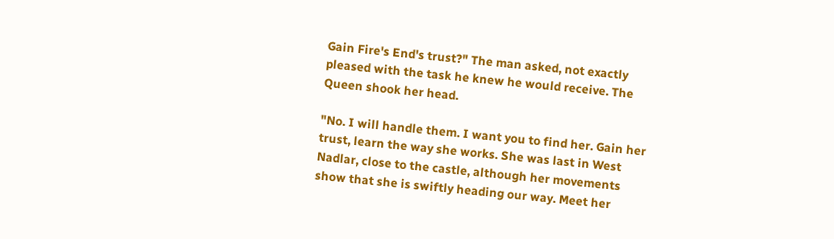Gain Fire's End's trust?" The man asked, not exactly pleased with the task he knew he would receive. The Queen shook her head.

"No. I will handle them. I want you to find her. Gain her trust, learn the way she works. She was last in West Nadlar, close to the castle, although her movements show that she is swiftly heading our way. Meet her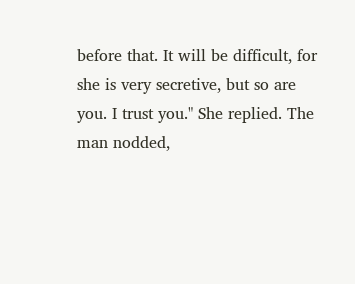before that. It will be difficult, for she is very secretive, but so are you. I trust you." She replied. The man nodded,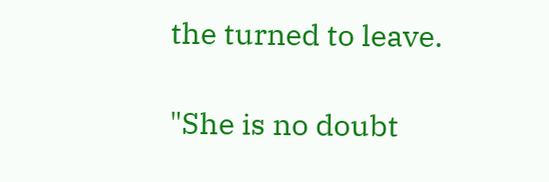the turned to leave.

"She is no doubt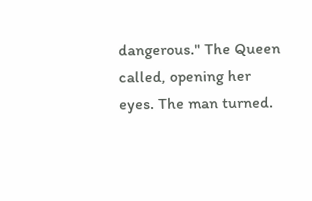dangerous." The Queen called, opening her eyes. The man turned.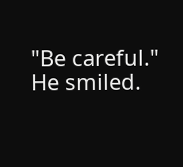"Be careful." He smiled.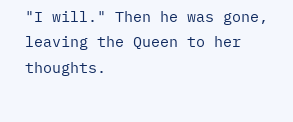"I will." Then he was gone, leaving the Queen to her thoughts.